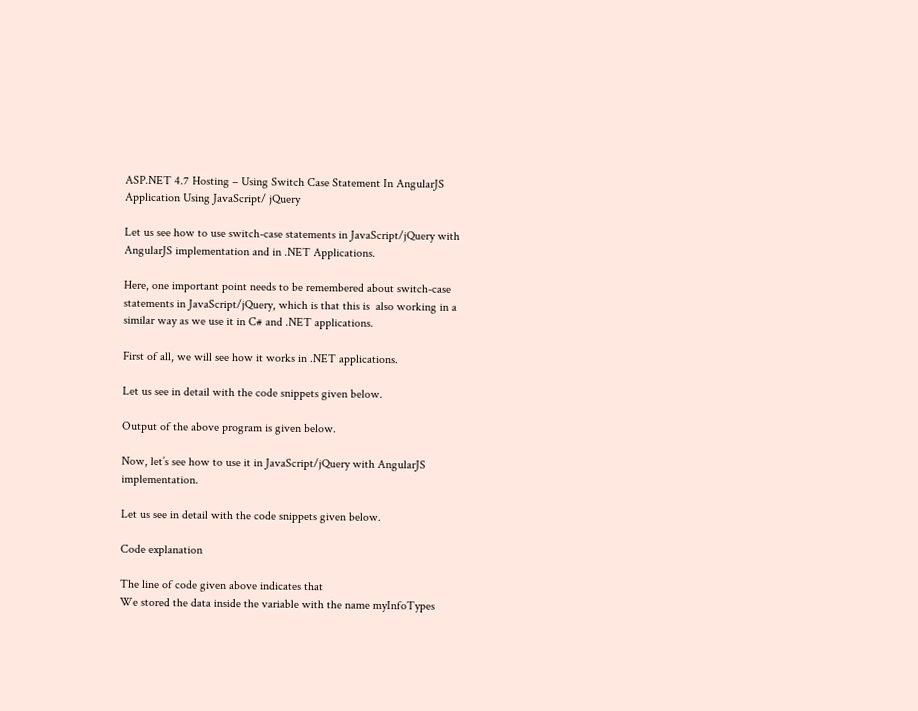ASP.NET 4.7 Hosting – Using Switch Case Statement In AngularJS Application Using JavaScript/ jQuery

Let us see how to use switch-case statements in JavaScript/jQuery with AngularJS implementation and in .NET Applications.

Here, one important point needs to be remembered about switch-case statements in JavaScript/jQuery, which is that this is  also working in a similar way as we use it in C# and .NET applications.

First of all, we will see how it works in .NET applications.

Let us see in detail with the code snippets given below.

Output of the above program is given below.

Now, let’s see how to use it in JavaScript/jQuery with AngularJS implementation.

Let us see in detail with the code snippets given below.

Code explanation

The line of code given above indicates that
We stored the data inside the variable with the name myInfoTypes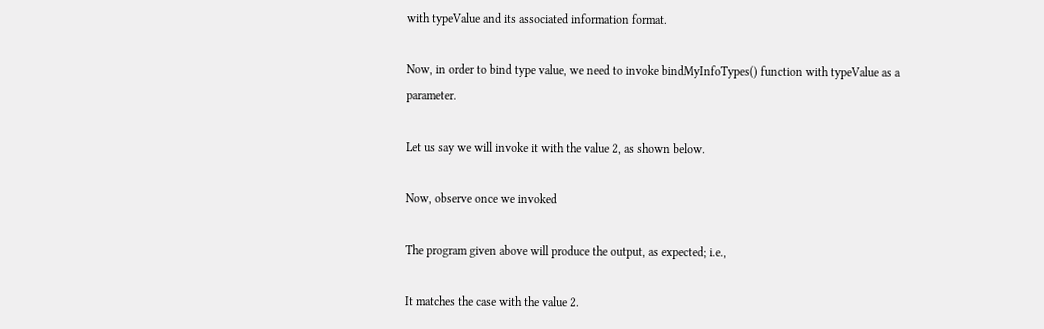with typeValue and its associated information format.

Now, in order to bind type value, we need to invoke bindMyInfoTypes() function with typeValue as a parameter.

Let us say we will invoke it with the value 2, as shown below.

Now, observe once we invoked

The program given above will produce the output, as expected; i.e.,

It matches the case with the value 2.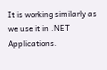It is working similarly as we use it in .NET Applications.